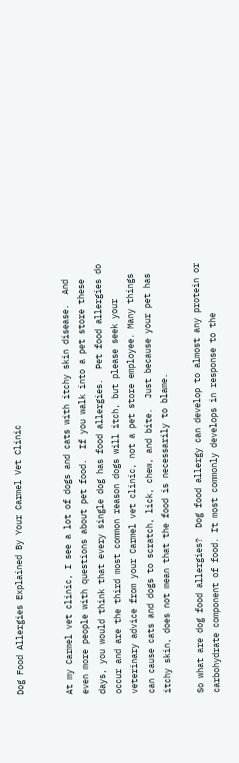Dog Food Allergies Explained By Your Carmel Vet Clinic


At my Carmel vet clinic, I see a lot of dogs and cats with itchy skin disease.  And even more people with questions about pet food.  If you walk into a pet store these days, you would think that every single dog has food allergies.  Pet food allergies do occur and are the third most common reason dogs will itch, but please seek your veterinary advice from your Carmel vet clinic, not a pet store employee. Many things can cause cats and dogs to scratch, lick, chew, and bite.  Just because your pet has itchy skin, does not mean that the food is necessarily to blame.

So what are dog food allergies?  Dog food allergy can develop to almost any protein or carbohydrate component of food. It most commonly develops in response to the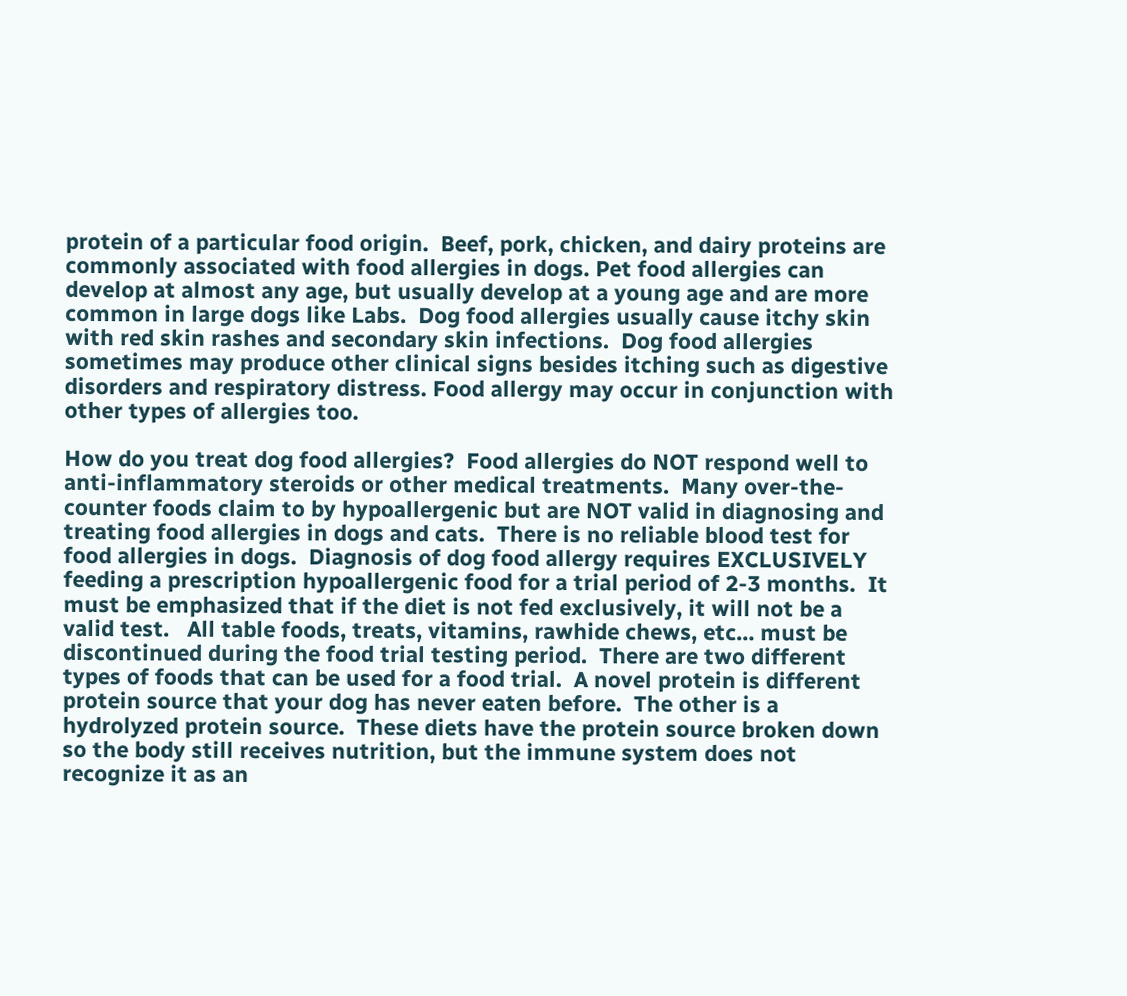protein of a particular food origin.  Beef, pork, chicken, and dairy proteins are commonly associated with food allergies in dogs. Pet food allergies can develop at almost any age, but usually develop at a young age and are more common in large dogs like Labs.  Dog food allergies usually cause itchy skin with red skin rashes and secondary skin infections.  Dog food allergies sometimes may produce other clinical signs besides itching such as digestive disorders and respiratory distress. Food allergy may occur in conjunction with other types of allergies too.

How do you treat dog food allergies?  Food allergies do NOT respond well to anti-inflammatory steroids or other medical treatments.  Many over-the-counter foods claim to by hypoallergenic but are NOT valid in diagnosing and treating food allergies in dogs and cats.  There is no reliable blood test for food allergies in dogs.  Diagnosis of dog food allergy requires EXCLUSIVELY feeding a prescription hypoallergenic food for a trial period of 2-3 months.  It must be emphasized that if the diet is not fed exclusively, it will not be a valid test.   All table foods, treats, vitamins, rawhide chews, etc… must be discontinued during the food trial testing period.  There are two different types of foods that can be used for a food trial.  A novel protein is different protein source that your dog has never eaten before.  The other is a hydrolyzed protein source.  These diets have the protein source broken down so the body still receives nutrition, but the immune system does not recognize it as an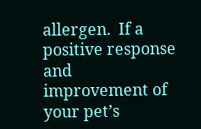allergen.  If a positive response and improvement of your pet’s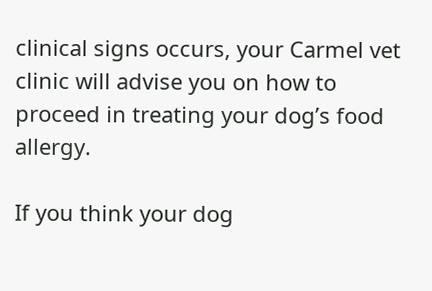clinical signs occurs, your Carmel vet clinic will advise you on how to proceed in treating your dog’s food allergy.

If you think your dog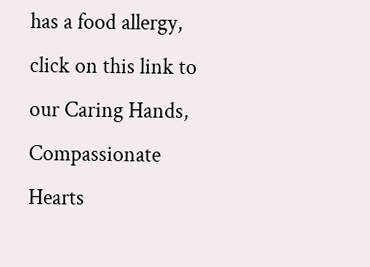has a food allergy, click on this link to our Caring Hands, Compassionate Hearts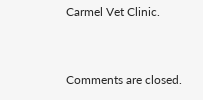Carmel Vet Clinic.


Comments are closed.